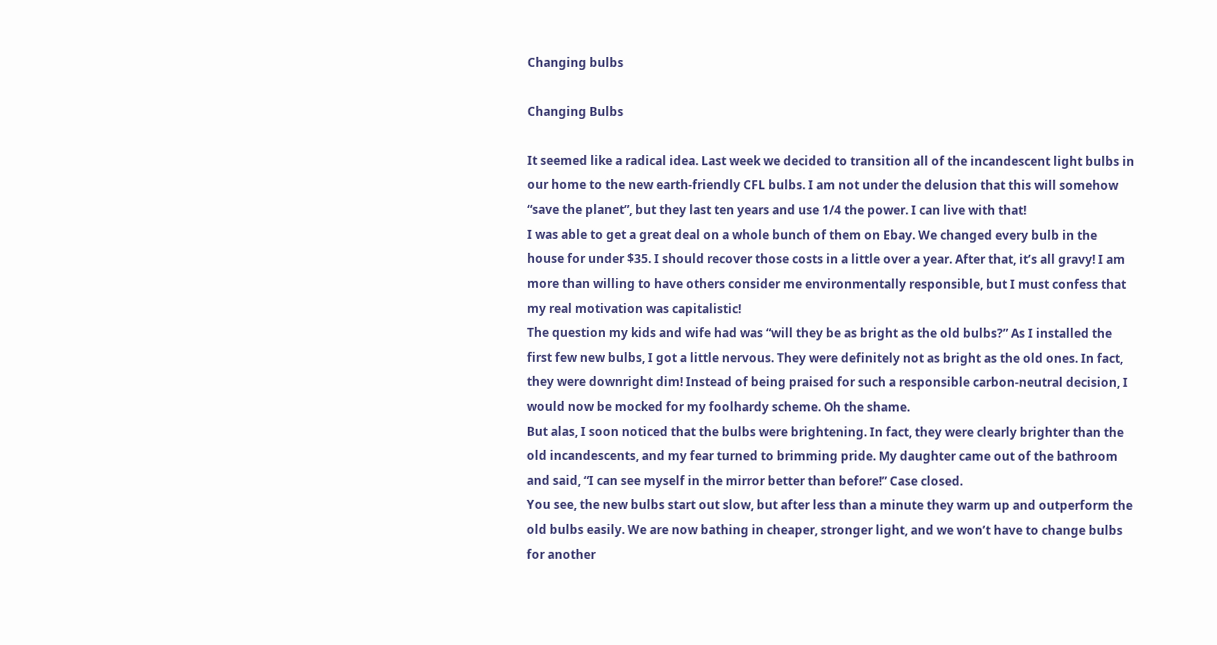Changing bulbs

Changing Bulbs

It seemed like a radical idea. Last week we decided to transition all of the incandescent light bulbs in our home to the new earth-friendly CFL bulbs. I am not under the delusion that this will somehow “save the planet”, but they last ten years and use 1/4 the power. I can live with that!
I was able to get a great deal on a whole bunch of them on Ebay. We changed every bulb in the house for under $35. I should recover those costs in a little over a year. After that, it’s all gravy! I am more than willing to have others consider me environmentally responsible, but I must confess that my real motivation was capitalistic!
The question my kids and wife had was “will they be as bright as the old bulbs?” As I installed the first few new bulbs, I got a little nervous. They were definitely not as bright as the old ones. In fact, they were downright dim! Instead of being praised for such a responsible carbon-neutral decision, I would now be mocked for my foolhardy scheme. Oh the shame.
But alas, I soon noticed that the bulbs were brightening. In fact, they were clearly brighter than the old incandescents, and my fear turned to brimming pride. My daughter came out of the bathroom and said, “I can see myself in the mirror better than before!” Case closed.
You see, the new bulbs start out slow, but after less than a minute they warm up and outperform the old bulbs easily. We are now bathing in cheaper, stronger light, and we won’t have to change bulbs for another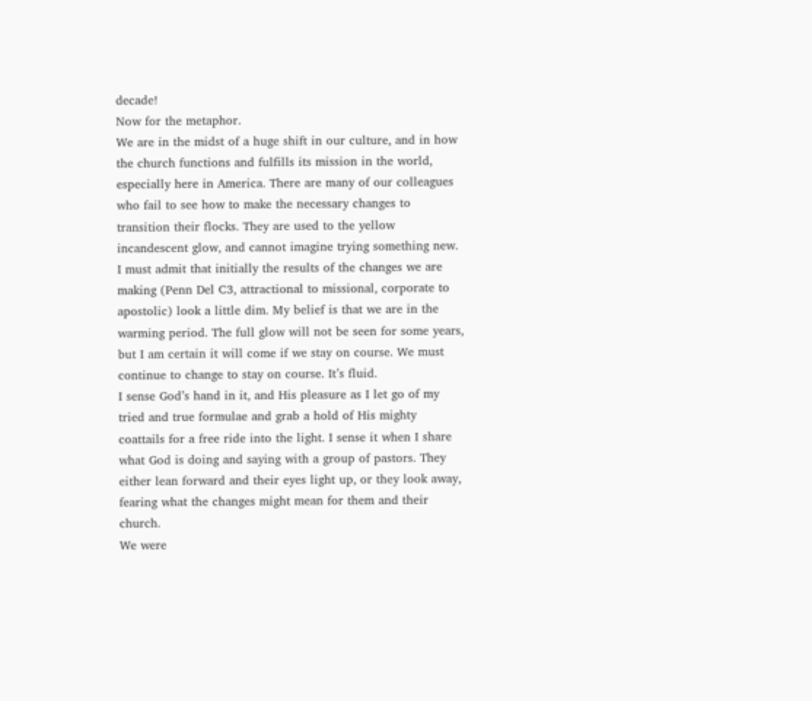decade!
Now for the metaphor.
We are in the midst of a huge shift in our culture, and in how the church functions and fulfills its mission in the world, especially here in America. There are many of our colleagues who fail to see how to make the necessary changes to transition their flocks. They are used to the yellow incandescent glow, and cannot imagine trying something new.
I must admit that initially the results of the changes we are making (Penn Del C3, attractional to missional, corporate to apostolic) look a little dim. My belief is that we are in the warming period. The full glow will not be seen for some years, but I am certain it will come if we stay on course. We must continue to change to stay on course. It’s fluid.
I sense God’s hand in it, and His pleasure as I let go of my tried and true formulae and grab a hold of His mighty coattails for a free ride into the light. I sense it when I share what God is doing and saying with a group of pastors. They either lean forward and their eyes light up, or they look away, fearing what the changes might mean for them and their church.
We were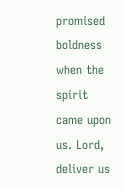promised boldness when the spirit came upon us. Lord, deliver us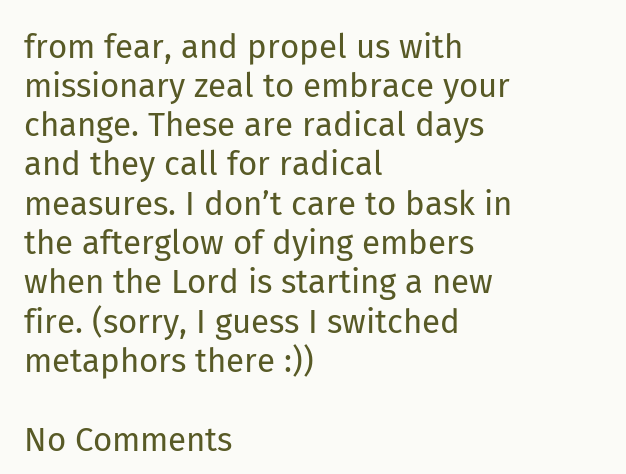from fear, and propel us with missionary zeal to embrace your change. These are radical days and they call for radical measures. I don’t care to bask in the afterglow of dying embers when the Lord is starting a new fire. (sorry, I guess I switched metaphors there :))

No Comments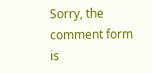Sorry, the comment form is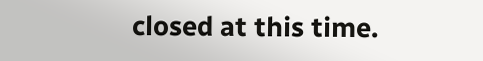closed at this time.